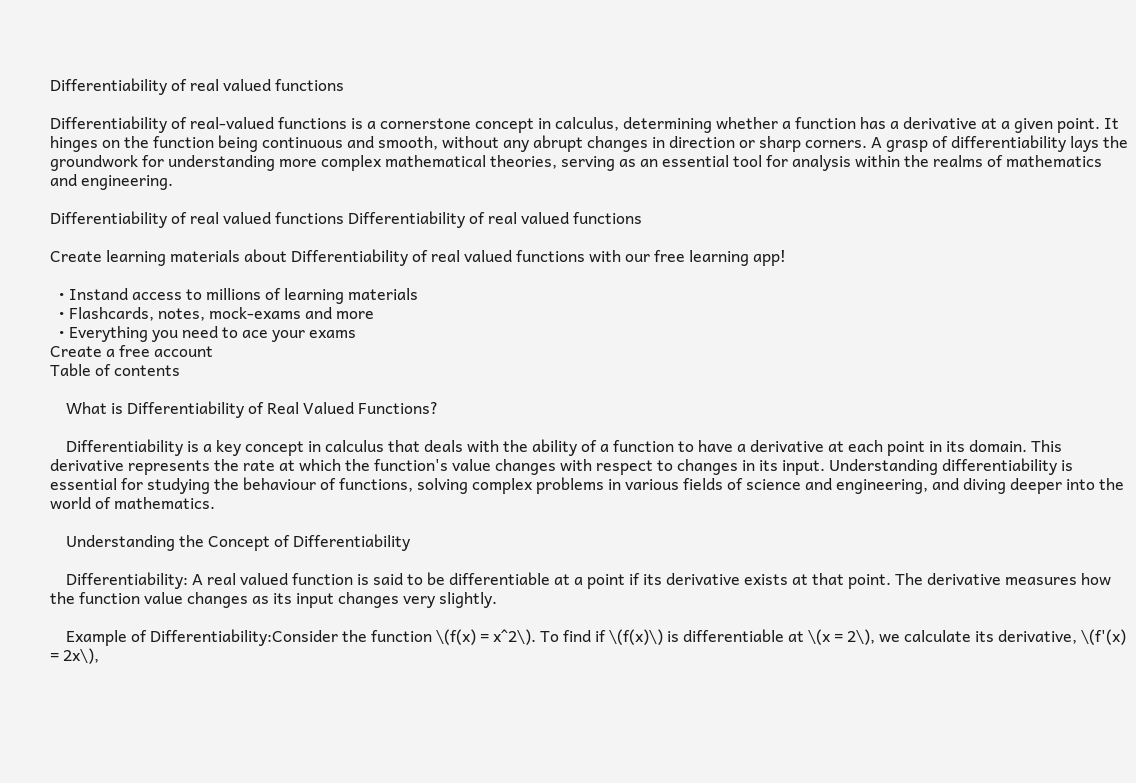Differentiability of real valued functions

Differentiability of real-valued functions is a cornerstone concept in calculus, determining whether a function has a derivative at a given point. It hinges on the function being continuous and smooth, without any abrupt changes in direction or sharp corners. A grasp of differentiability lays the groundwork for understanding more complex mathematical theories, serving as an essential tool for analysis within the realms of mathematics and engineering.

Differentiability of real valued functions Differentiability of real valued functions

Create learning materials about Differentiability of real valued functions with our free learning app!

  • Instand access to millions of learning materials
  • Flashcards, notes, mock-exams and more
  • Everything you need to ace your exams
Create a free account
Table of contents

    What is Differentiability of Real Valued Functions?

    Differentiability is a key concept in calculus that deals with the ability of a function to have a derivative at each point in its domain. This derivative represents the rate at which the function's value changes with respect to changes in its input. Understanding differentiability is essential for studying the behaviour of functions, solving complex problems in various fields of science and engineering, and diving deeper into the world of mathematics.

    Understanding the Concept of Differentiability

    Differentiability: A real valued function is said to be differentiable at a point if its derivative exists at that point. The derivative measures how the function value changes as its input changes very slightly.

    Example of Differentiability:Consider the function \(f(x) = x^2\). To find if \(f(x)\) is differentiable at \(x = 2\), we calculate its derivative, \(f'(x) = 2x\),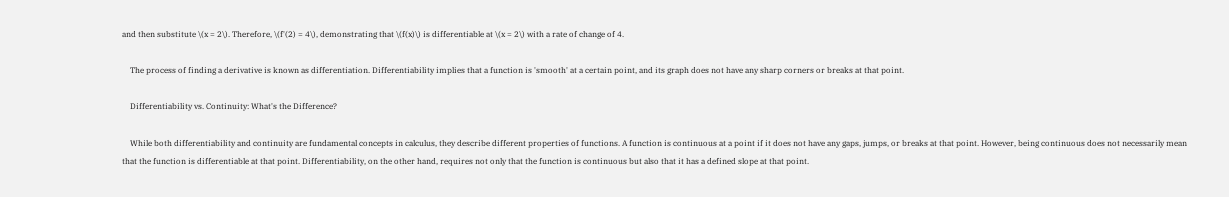and then substitute \(x = 2\). Therefore, \(f'(2) = 4\), demonstrating that \(f(x)\) is differentiable at \(x = 2\) with a rate of change of 4.

    The process of finding a derivative is known as differentiation. Differentiability implies that a function is 'smooth' at a certain point, and its graph does not have any sharp corners or breaks at that point.

    Differentiability vs. Continuity: What's the Difference?

    While both differentiability and continuity are fundamental concepts in calculus, they describe different properties of functions. A function is continuous at a point if it does not have any gaps, jumps, or breaks at that point. However, being continuous does not necessarily mean that the function is differentiable at that point. Differentiability, on the other hand, requires not only that the function is continuous but also that it has a defined slope at that point.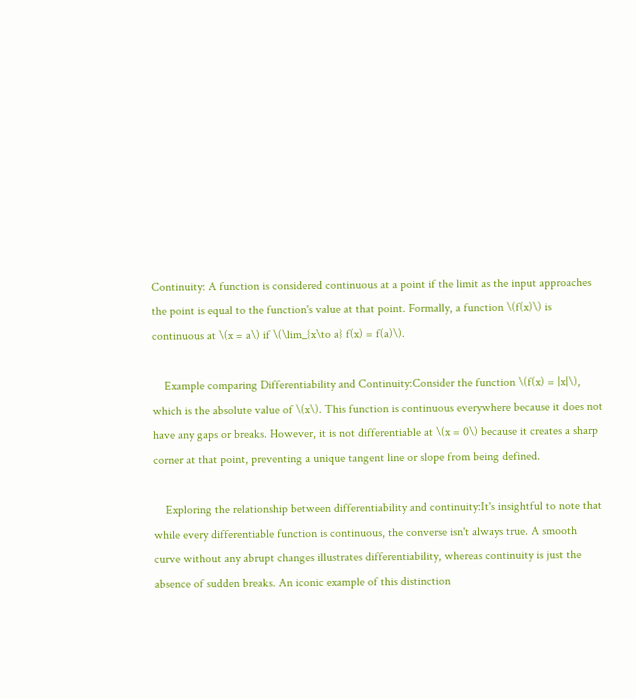Continuity: A function is considered continuous at a point if the limit as the input approaches the point is equal to the function's value at that point. Formally, a function \(f(x)\) is continuous at \(x = a\) if \(\lim_{x\to a} f(x) = f(a)\).

    Example comparing Differentiability and Continuity:Consider the function \(f(x) = |x|\), which is the absolute value of \(x\). This function is continuous everywhere because it does not have any gaps or breaks. However, it is not differentiable at \(x = 0\) because it creates a sharp corner at that point, preventing a unique tangent line or slope from being defined.

    Exploring the relationship between differentiability and continuity:It's insightful to note that while every differentiable function is continuous, the converse isn't always true. A smooth curve without any abrupt changes illustrates differentiability, whereas continuity is just the absence of sudden breaks. An iconic example of this distinction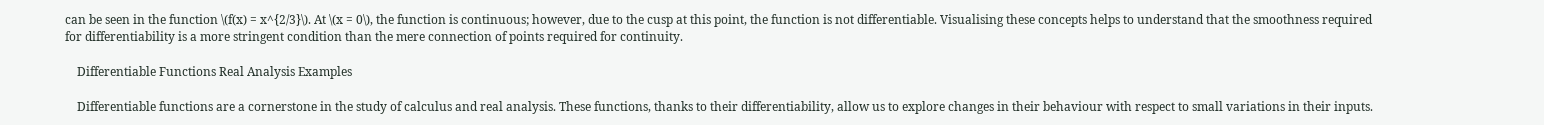can be seen in the function \(f(x) = x^{2/3}\). At \(x = 0\), the function is continuous; however, due to the cusp at this point, the function is not differentiable. Visualising these concepts helps to understand that the smoothness required for differentiability is a more stringent condition than the mere connection of points required for continuity.

    Differentiable Functions Real Analysis Examples

    Differentiable functions are a cornerstone in the study of calculus and real analysis. These functions, thanks to their differentiability, allow us to explore changes in their behaviour with respect to small variations in their inputs.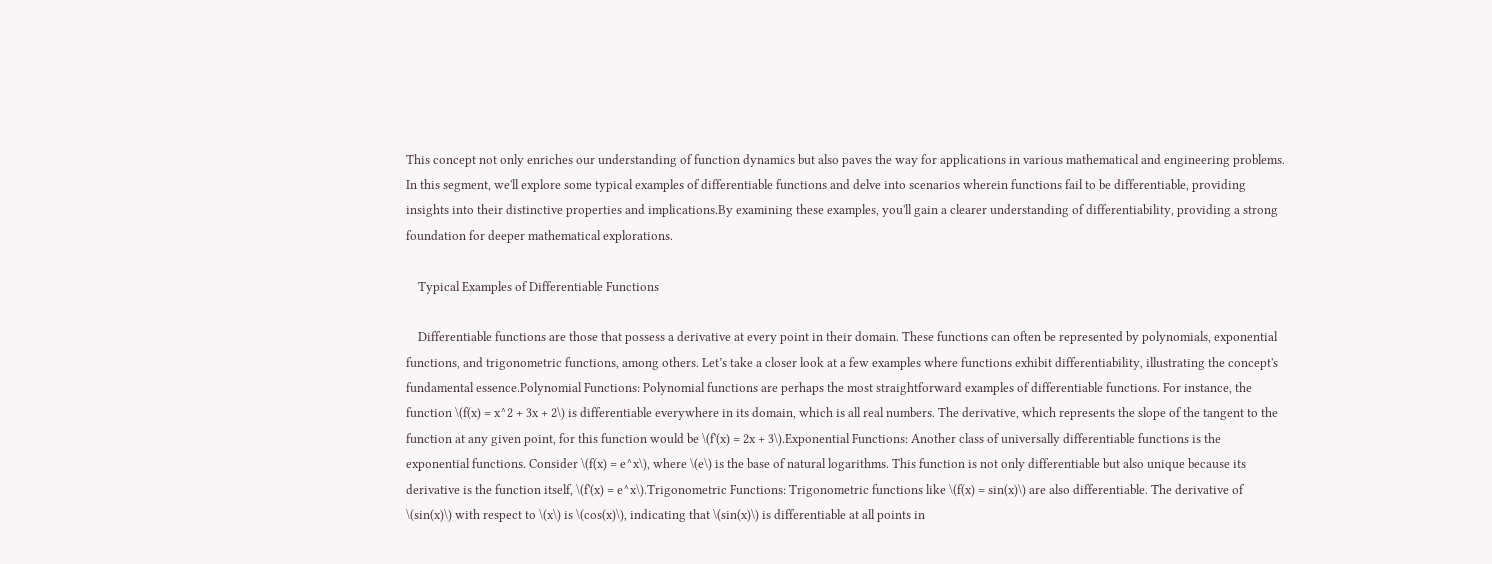This concept not only enriches our understanding of function dynamics but also paves the way for applications in various mathematical and engineering problems. In this segment, we'll explore some typical examples of differentiable functions and delve into scenarios wherein functions fail to be differentiable, providing insights into their distinctive properties and implications.By examining these examples, you'll gain a clearer understanding of differentiability, providing a strong foundation for deeper mathematical explorations.

    Typical Examples of Differentiable Functions

    Differentiable functions are those that possess a derivative at every point in their domain. These functions can often be represented by polynomials, exponential functions, and trigonometric functions, among others. Let’s take a closer look at a few examples where functions exhibit differentiability, illustrating the concept's fundamental essence.Polynomial Functions: Polynomial functions are perhaps the most straightforward examples of differentiable functions. For instance, the function \(f(x) = x^2 + 3x + 2\) is differentiable everywhere in its domain, which is all real numbers. The derivative, which represents the slope of the tangent to the function at any given point, for this function would be \(f'(x) = 2x + 3\).Exponential Functions: Another class of universally differentiable functions is the exponential functions. Consider \(f(x) = e^x\), where \(e\) is the base of natural logarithms. This function is not only differentiable but also unique because its derivative is the function itself, \(f'(x) = e^x\).Trigonometric Functions: Trigonometric functions like \(f(x) = sin(x)\) are also differentiable. The derivative of \(sin(x)\) with respect to \(x\) is \(cos(x)\), indicating that \(sin(x)\) is differentiable at all points in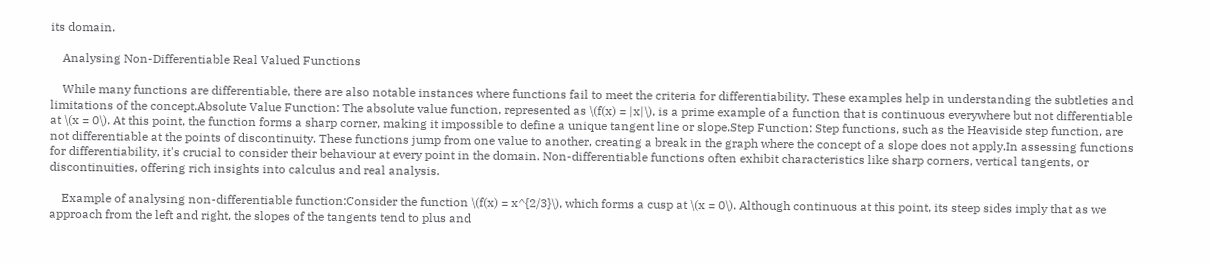its domain.

    Analysing Non-Differentiable Real Valued Functions

    While many functions are differentiable, there are also notable instances where functions fail to meet the criteria for differentiability. These examples help in understanding the subtleties and limitations of the concept.Absolute Value Function: The absolute value function, represented as \(f(x) = |x|\), is a prime example of a function that is continuous everywhere but not differentiable at \(x = 0\). At this point, the function forms a sharp corner, making it impossible to define a unique tangent line or slope.Step Function: Step functions, such as the Heaviside step function, are not differentiable at the points of discontinuity. These functions jump from one value to another, creating a break in the graph where the concept of a slope does not apply.In assessing functions for differentiability, it's crucial to consider their behaviour at every point in the domain. Non-differentiable functions often exhibit characteristics like sharp corners, vertical tangents, or discontinuities, offering rich insights into calculus and real analysis.

    Example of analysing non-differentiable function:Consider the function \(f(x) = x^{2/3}\), which forms a cusp at \(x = 0\). Although continuous at this point, its steep sides imply that as we approach from the left and right, the slopes of the tangents tend to plus and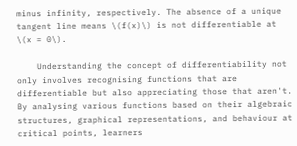minus infinity, respectively. The absence of a unique tangent line means \(f(x)\) is not differentiable at \(x = 0\).

    Understanding the concept of differentiability not only involves recognising functions that are differentiable but also appreciating those that aren't. By analysing various functions based on their algebraic structures, graphical representations, and behaviour at critical points, learners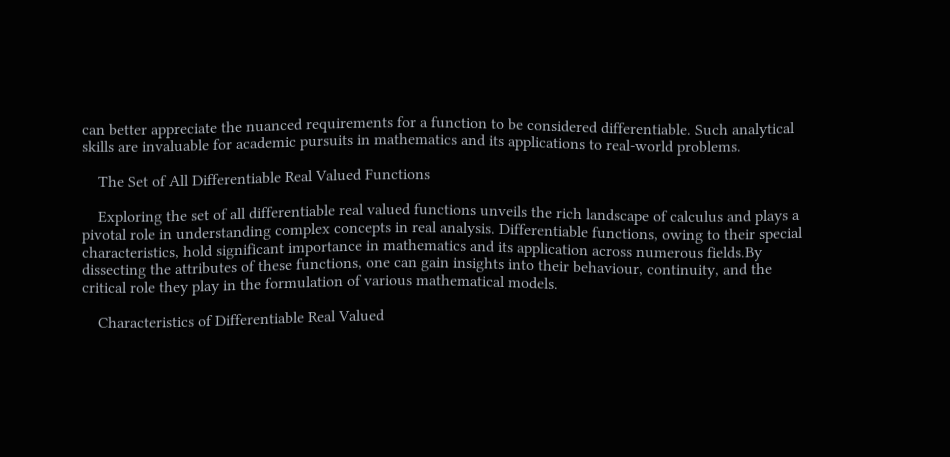can better appreciate the nuanced requirements for a function to be considered differentiable. Such analytical skills are invaluable for academic pursuits in mathematics and its applications to real-world problems.

    The Set of All Differentiable Real Valued Functions

    Exploring the set of all differentiable real valued functions unveils the rich landscape of calculus and plays a pivotal role in understanding complex concepts in real analysis. Differentiable functions, owing to their special characteristics, hold significant importance in mathematics and its application across numerous fields.By dissecting the attributes of these functions, one can gain insights into their behaviour, continuity, and the critical role they play in the formulation of various mathematical models.

    Characteristics of Differentiable Real Valued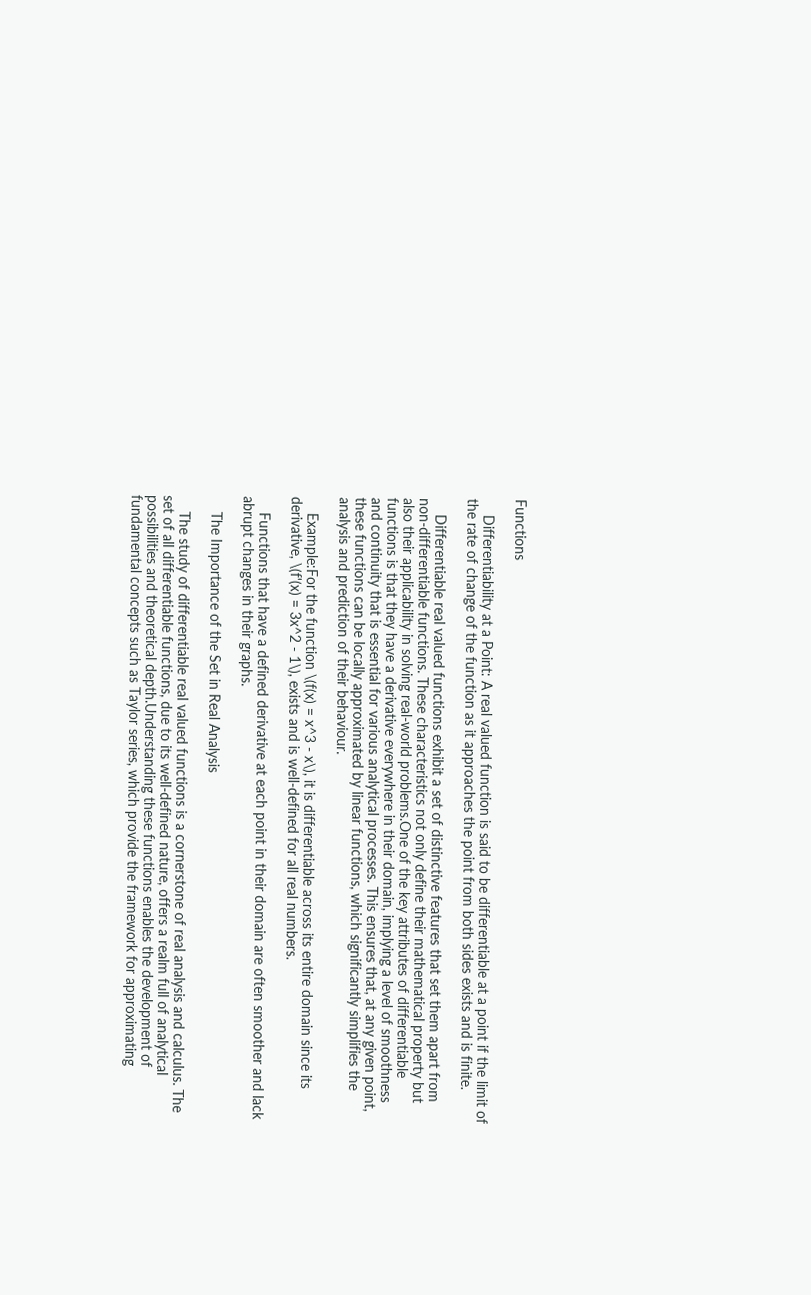Functions

    Differentiability at a Point: A real valued function is said to be differentiable at a point if the limit of the rate of change of the function as it approaches the point from both sides exists and is finite.

    Differentiable real valued functions exhibit a set of distinctive features that set them apart from non-differentiable functions. These characteristics not only define their mathematical property but also their applicability in solving real-world problems.One of the key attributes of differentiable functions is that they have a derivative everywhere in their domain, implying a level of smoothness and continuity that is essential for various analytical processes. This ensures that, at any given point, these functions can be locally approximated by linear functions, which significantly simplifies the analysis and prediction of their behaviour.

    Example:For the function \(f(x) = x^3 - x\), it is differentiable across its entire domain since its derivative, \(f'(x) = 3x^2 - 1\), exists and is well-defined for all real numbers.

    Functions that have a defined derivative at each point in their domain are often smoother and lack abrupt changes in their graphs.

    The Importance of the Set in Real Analysis

    The study of differentiable real valued functions is a cornerstone of real analysis and calculus. The set of all differentiable functions, due to its well-defined nature, offers a realm full of analytical possibilities and theoretical depth.Understanding these functions enables the development of fundamental concepts such as Taylor series, which provide the framework for approximating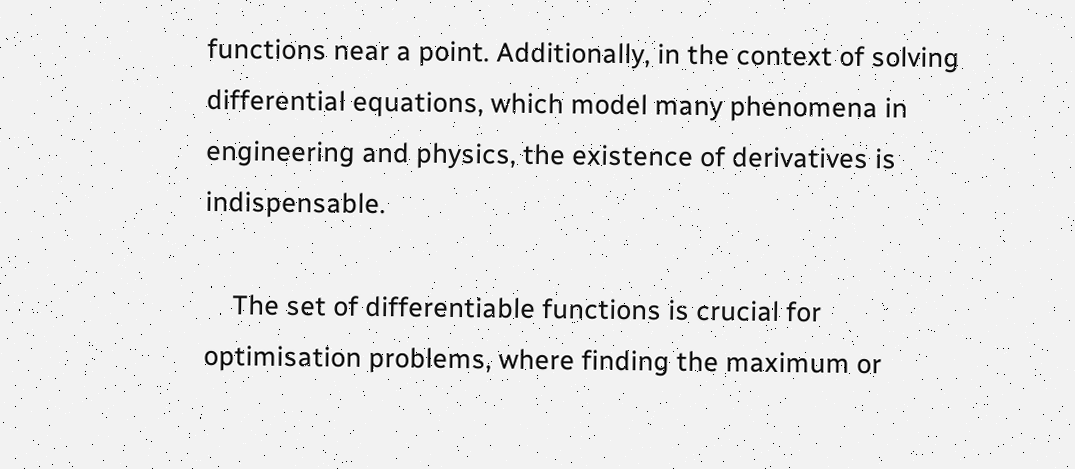functions near a point. Additionally, in the context of solving differential equations, which model many phenomena in engineering and physics, the existence of derivatives is indispensable.

    The set of differentiable functions is crucial for optimisation problems, where finding the maximum or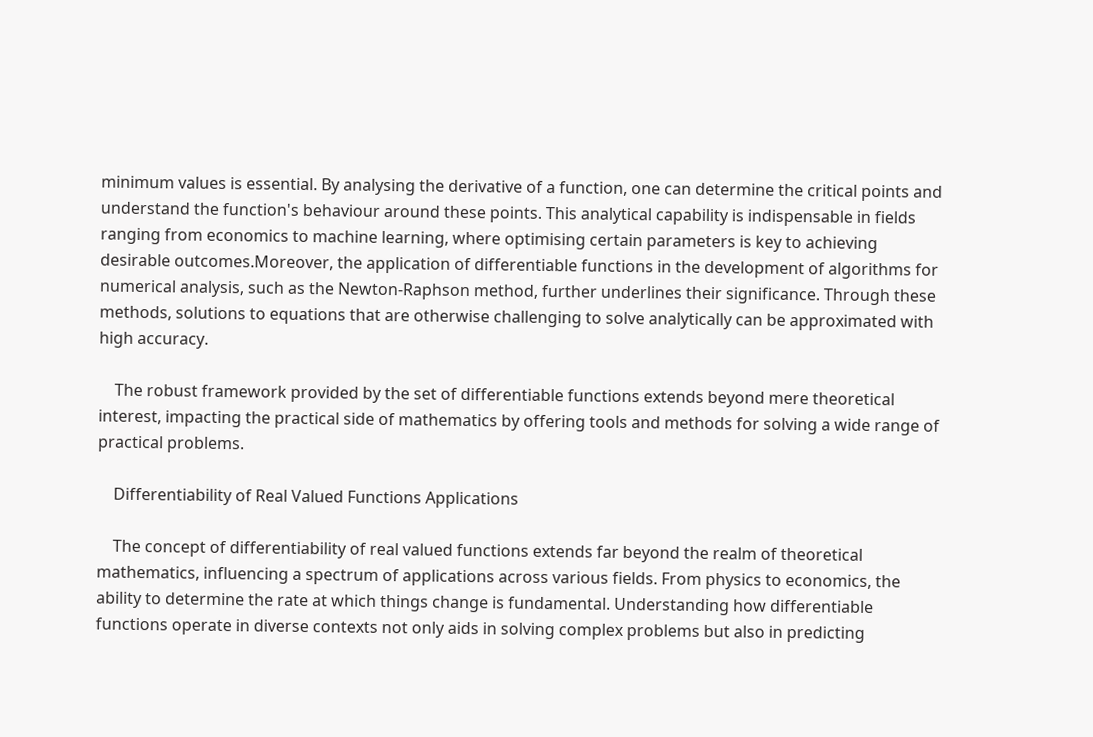minimum values is essential. By analysing the derivative of a function, one can determine the critical points and understand the function's behaviour around these points. This analytical capability is indispensable in fields ranging from economics to machine learning, where optimising certain parameters is key to achieving desirable outcomes.Moreover, the application of differentiable functions in the development of algorithms for numerical analysis, such as the Newton-Raphson method, further underlines their significance. Through these methods, solutions to equations that are otherwise challenging to solve analytically can be approximated with high accuracy.

    The robust framework provided by the set of differentiable functions extends beyond mere theoretical interest, impacting the practical side of mathematics by offering tools and methods for solving a wide range of practical problems.

    Differentiability of Real Valued Functions Applications

    The concept of differentiability of real valued functions extends far beyond the realm of theoretical mathematics, influencing a spectrum of applications across various fields. From physics to economics, the ability to determine the rate at which things change is fundamental. Understanding how differentiable functions operate in diverse contexts not only aids in solving complex problems but also in predicting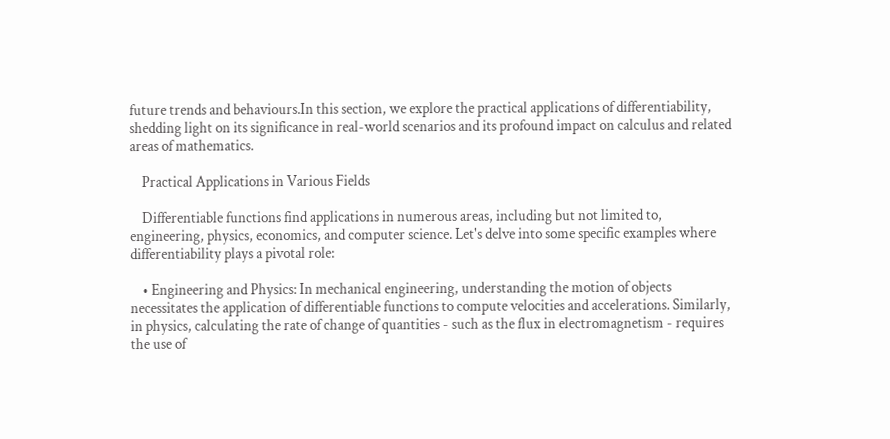future trends and behaviours.In this section, we explore the practical applications of differentiability, shedding light on its significance in real-world scenarios and its profound impact on calculus and related areas of mathematics.

    Practical Applications in Various Fields

    Differentiable functions find applications in numerous areas, including but not limited to, engineering, physics, economics, and computer science. Let's delve into some specific examples where differentiability plays a pivotal role:

    • Engineering and Physics: In mechanical engineering, understanding the motion of objects necessitates the application of differentiable functions to compute velocities and accelerations. Similarly, in physics, calculating the rate of change of quantities - such as the flux in electromagnetism - requires the use of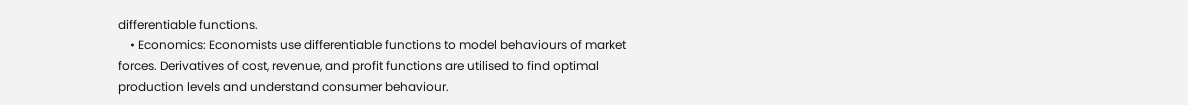differentiable functions.
    • Economics: Economists use differentiable functions to model behaviours of market forces. Derivatives of cost, revenue, and profit functions are utilised to find optimal production levels and understand consumer behaviour.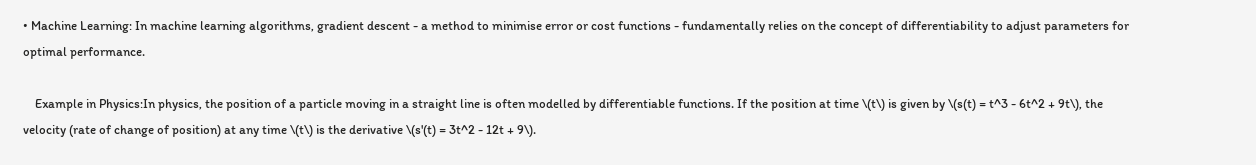• Machine Learning: In machine learning algorithms, gradient descent - a method to minimise error or cost functions - fundamentally relies on the concept of differentiability to adjust parameters for optimal performance.

    Example in Physics:In physics, the position of a particle moving in a straight line is often modelled by differentiable functions. If the position at time \(t\) is given by \(s(t) = t^3 - 6t^2 + 9t\), the velocity (rate of change of position) at any time \(t\) is the derivative \(s'(t) = 3t^2 - 12t + 9\).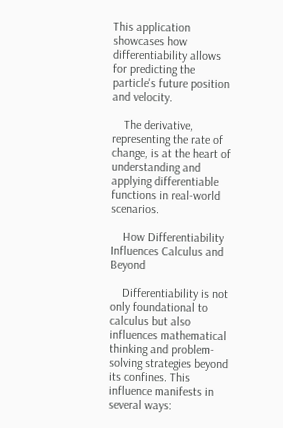This application showcases how differentiability allows for predicting the particle's future position and velocity.

    The derivative, representing the rate of change, is at the heart of understanding and applying differentiable functions in real-world scenarios.

    How Differentiability Influences Calculus and Beyond

    Differentiability is not only foundational to calculus but also influences mathematical thinking and problem-solving strategies beyond its confines. This influence manifests in several ways: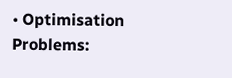• Optimisation Problems: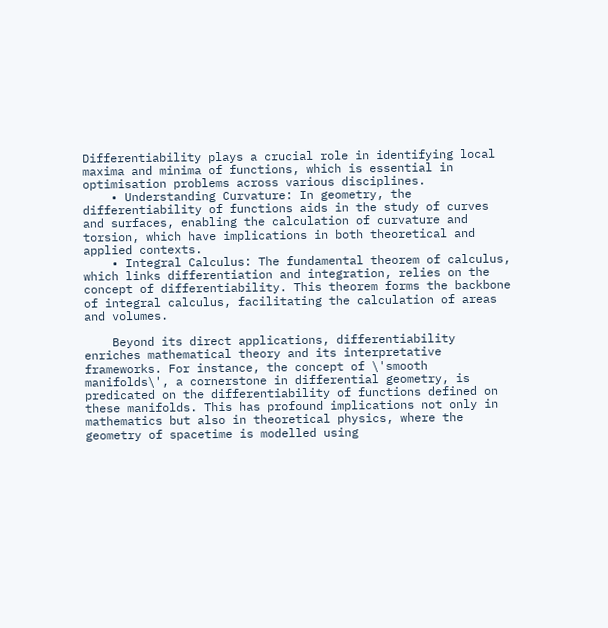Differentiability plays a crucial role in identifying local maxima and minima of functions, which is essential in optimisation problems across various disciplines.
    • Understanding Curvature: In geometry, the differentiability of functions aids in the study of curves and surfaces, enabling the calculation of curvature and torsion, which have implications in both theoretical and applied contexts.
    • Integral Calculus: The fundamental theorem of calculus, which links differentiation and integration, relies on the concept of differentiability. This theorem forms the backbone of integral calculus, facilitating the calculation of areas and volumes.

    Beyond its direct applications, differentiability enriches mathematical theory and its interpretative frameworks. For instance, the concept of \'smooth manifolds\', a cornerstone in differential geometry, is predicated on the differentiability of functions defined on these manifolds. This has profound implications not only in mathematics but also in theoretical physics, where the geometry of spacetime is modelled using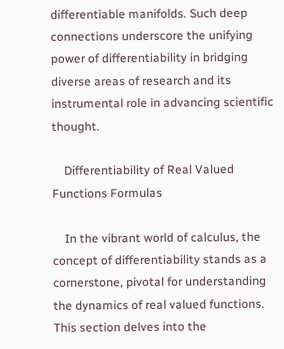differentiable manifolds. Such deep connections underscore the unifying power of differentiability in bridging diverse areas of research and its instrumental role in advancing scientific thought.

    Differentiability of Real Valued Functions Formulas

    In the vibrant world of calculus, the concept of differentiability stands as a cornerstone, pivotal for understanding the dynamics of real valued functions. This section delves into the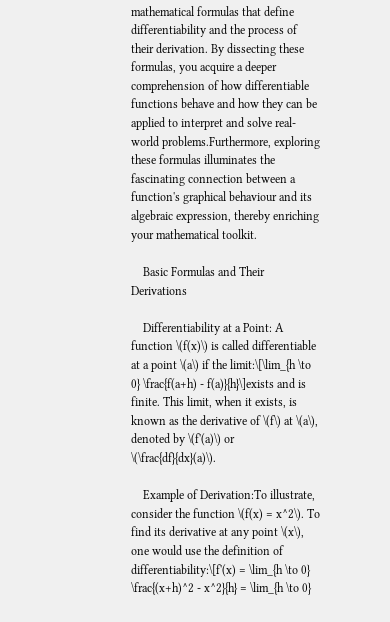mathematical formulas that define differentiability and the process of their derivation. By dissecting these formulas, you acquire a deeper comprehension of how differentiable functions behave and how they can be applied to interpret and solve real-world problems.Furthermore, exploring these formulas illuminates the fascinating connection between a function's graphical behaviour and its algebraic expression, thereby enriching your mathematical toolkit.

    Basic Formulas and Their Derivations

    Differentiability at a Point: A function \(f(x)\) is called differentiable at a point \(a\) if the limit:\[\lim_{h \to 0} \frac{f(a+h) - f(a)}{h}\]exists and is finite. This limit, when it exists, is known as the derivative of \(f\) at \(a\), denoted by \(f'(a)\) or \(\frac{df}{dx}(a)\).

    Example of Derivation:To illustrate, consider the function \(f(x) = x^2\). To find its derivative at any point \(x\), one would use the definition of differentiability:\[f'(x) = \lim_{h \to 0} \frac{(x+h)^2 - x^2}{h} = \lim_{h \to 0}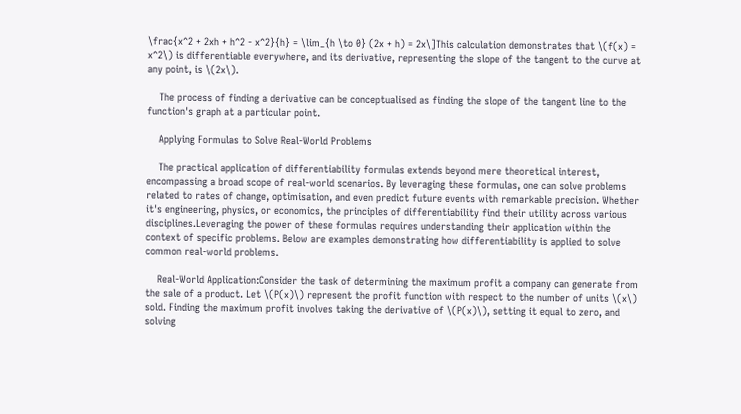\frac{x^2 + 2xh + h^2 - x^2}{h} = \lim_{h \to 0} (2x + h) = 2x\]This calculation demonstrates that \(f(x) = x^2\) is differentiable everywhere, and its derivative, representing the slope of the tangent to the curve at any point, is \(2x\).

    The process of finding a derivative can be conceptualised as finding the slope of the tangent line to the function's graph at a particular point.

    Applying Formulas to Solve Real-World Problems

    The practical application of differentiability formulas extends beyond mere theoretical interest, encompassing a broad scope of real-world scenarios. By leveraging these formulas, one can solve problems related to rates of change, optimisation, and even predict future events with remarkable precision. Whether it's engineering, physics, or economics, the principles of differentiability find their utility across various disciplines.Leveraging the power of these formulas requires understanding their application within the context of specific problems. Below are examples demonstrating how differentiability is applied to solve common real-world problems.

    Real-World Application:Consider the task of determining the maximum profit a company can generate from the sale of a product. Let \(P(x)\) represent the profit function with respect to the number of units \(x\) sold. Finding the maximum profit involves taking the derivative of \(P(x)\), setting it equal to zero, and solving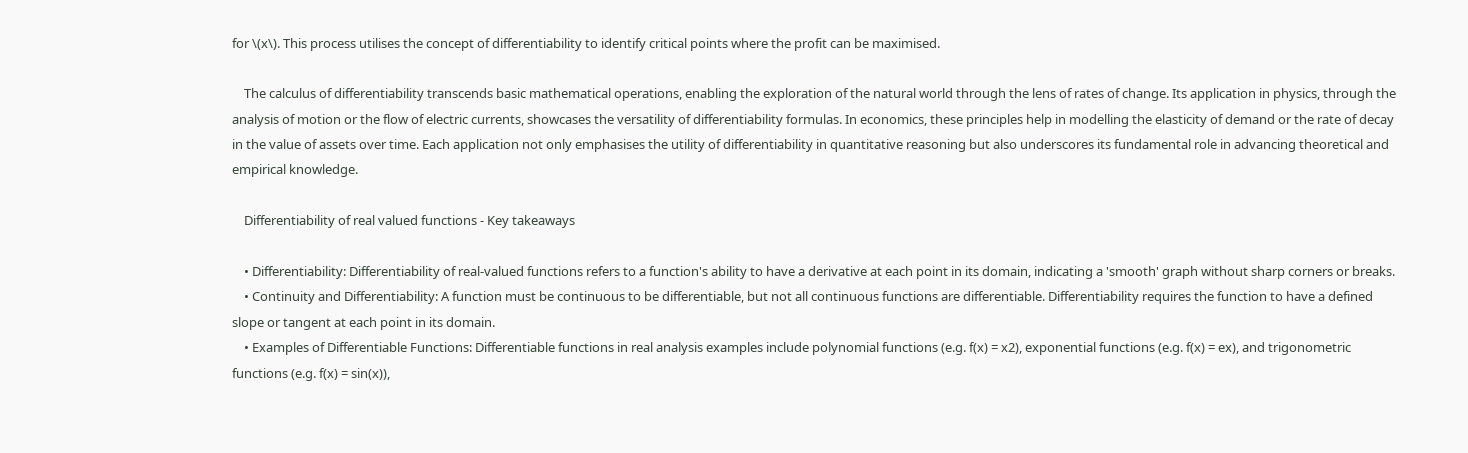for \(x\). This process utilises the concept of differentiability to identify critical points where the profit can be maximised.

    The calculus of differentiability transcends basic mathematical operations, enabling the exploration of the natural world through the lens of rates of change. Its application in physics, through the analysis of motion or the flow of electric currents, showcases the versatility of differentiability formulas. In economics, these principles help in modelling the elasticity of demand or the rate of decay in the value of assets over time. Each application not only emphasises the utility of differentiability in quantitative reasoning but also underscores its fundamental role in advancing theoretical and empirical knowledge.

    Differentiability of real valued functions - Key takeaways

    • Differentiability: Differentiability of real-valued functions refers to a function's ability to have a derivative at each point in its domain, indicating a 'smooth' graph without sharp corners or breaks.
    • Continuity and Differentiability: A function must be continuous to be differentiable, but not all continuous functions are differentiable. Differentiability requires the function to have a defined slope or tangent at each point in its domain.
    • Examples of Differentiable Functions: Differentiable functions in real analysis examples include polynomial functions (e.g. f(x) = x2), exponential functions (e.g. f(x) = ex), and trigonometric functions (e.g. f(x) = sin(x)),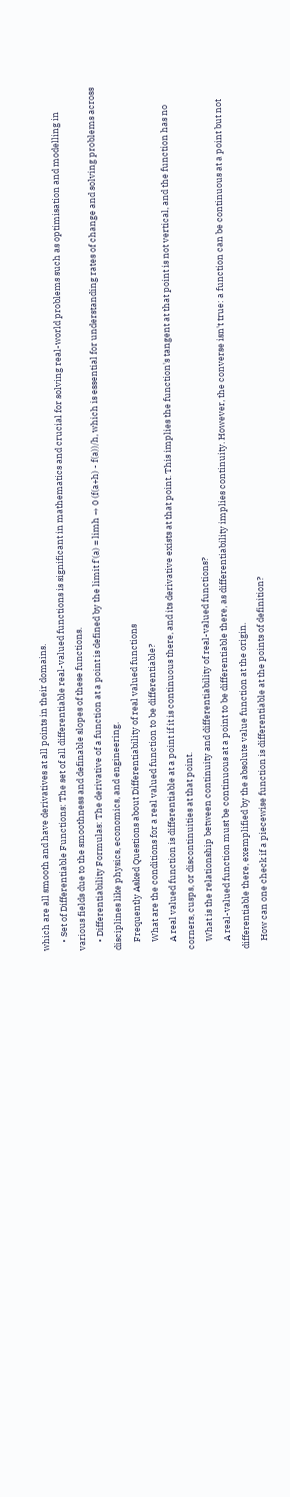which are all smooth and have derivatives at all points in their domains.
    • Set of Differentiable Functions: The set of all differentiable real-valued functions is significant in mathematics and crucial for solving real-world problems such as optimisation and modelling in various fields due to the smoothness and definable slopes of these functions.
    • Differentiability Formulas: The derivative of a function at a point is defined by the limit f'(a) = limh → 0 (f(a+h) - f(a))/h, which is essential for understanding rates of change and solving problems across disciplines like physics, economics, and engineering.
    Frequently Asked Questions about Differentiability of real valued functions
    What are the conditions for a real valued function to be differentiable?
    A real valued function is differentiable at a point if it is continuous there, and its derivative exists at that point. This implies the function's tangent at that point is not vertical, and the function has no corners, cusps, or discontinuities at that point.
    What is the relationship between continuity and differentiability of real-valued functions?
    A real-valued function must be continuous at a point to be differentiable there, as differentiability implies continuity. However, the converse isn't true: a function can be continuous at a point but not differentiable there, exemplified by the absolute value function at the origin.
    How can one check if a piecewise function is differentiable at the points of definition?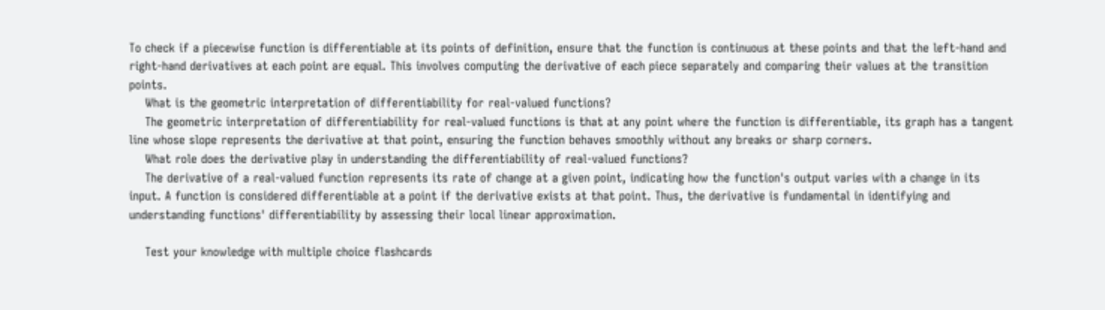To check if a piecewise function is differentiable at its points of definition, ensure that the function is continuous at these points and that the left-hand and right-hand derivatives at each point are equal. This involves computing the derivative of each piece separately and comparing their values at the transition points.
    What is the geometric interpretation of differentiability for real-valued functions?
    The geometric interpretation of differentiability for real-valued functions is that at any point where the function is differentiable, its graph has a tangent line whose slope represents the derivative at that point, ensuring the function behaves smoothly without any breaks or sharp corners.
    What role does the derivative play in understanding the differentiability of real-valued functions?
    The derivative of a real-valued function represents its rate of change at a given point, indicating how the function's output varies with a change in its input. A function is considered differentiable at a point if the derivative exists at that point. Thus, the derivative is fundamental in identifying and understanding functions' differentiability by assessing their local linear approximation.

    Test your knowledge with multiple choice flashcards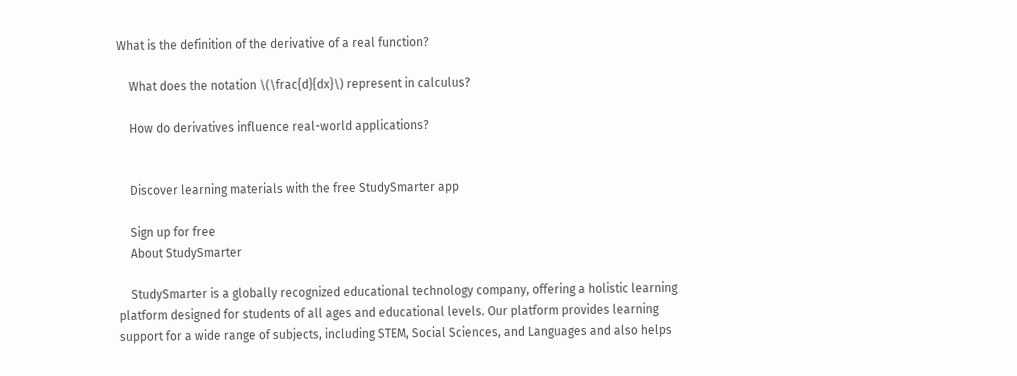What is the definition of the derivative of a real function?

    What does the notation \(\frac{d}{dx}\) represent in calculus?

    How do derivatives influence real-world applications?


    Discover learning materials with the free StudySmarter app

    Sign up for free
    About StudySmarter

    StudySmarter is a globally recognized educational technology company, offering a holistic learning platform designed for students of all ages and educational levels. Our platform provides learning support for a wide range of subjects, including STEM, Social Sciences, and Languages and also helps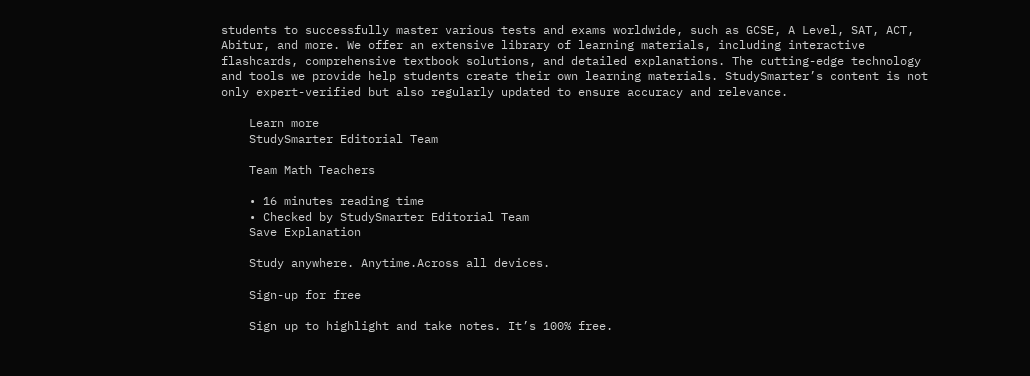students to successfully master various tests and exams worldwide, such as GCSE, A Level, SAT, ACT, Abitur, and more. We offer an extensive library of learning materials, including interactive flashcards, comprehensive textbook solutions, and detailed explanations. The cutting-edge technology and tools we provide help students create their own learning materials. StudySmarter’s content is not only expert-verified but also regularly updated to ensure accuracy and relevance.

    Learn more
    StudySmarter Editorial Team

    Team Math Teachers

    • 16 minutes reading time
    • Checked by StudySmarter Editorial Team
    Save Explanation

    Study anywhere. Anytime.Across all devices.

    Sign-up for free

    Sign up to highlight and take notes. It’s 100% free.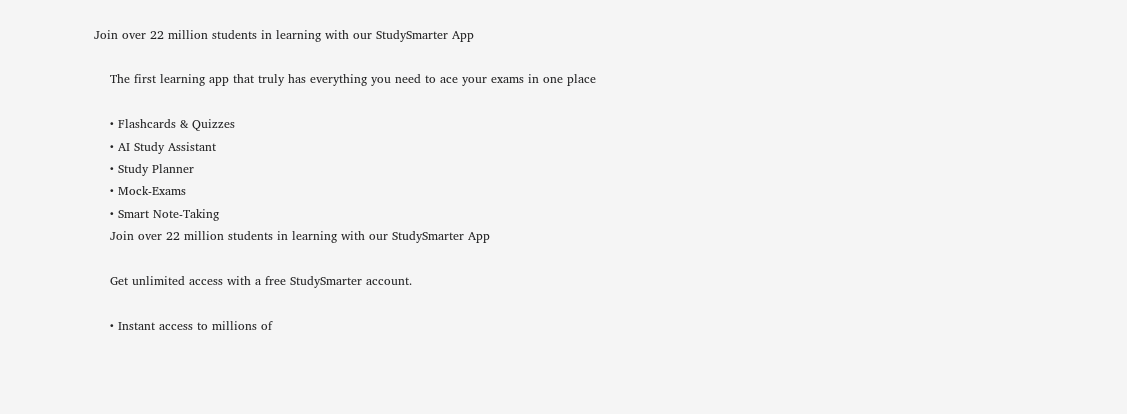Join over 22 million students in learning with our StudySmarter App

    The first learning app that truly has everything you need to ace your exams in one place

    • Flashcards & Quizzes
    • AI Study Assistant
    • Study Planner
    • Mock-Exams
    • Smart Note-Taking
    Join over 22 million students in learning with our StudySmarter App

    Get unlimited access with a free StudySmarter account.

    • Instant access to millions of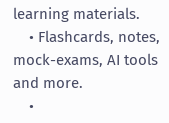learning materials.
    • Flashcards, notes, mock-exams, AI tools and more.
    •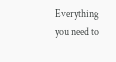Everything you need to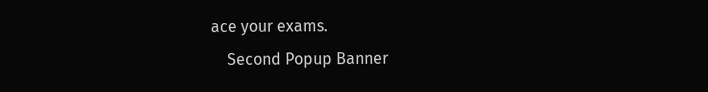ace your exams.
    Second Popup Banner